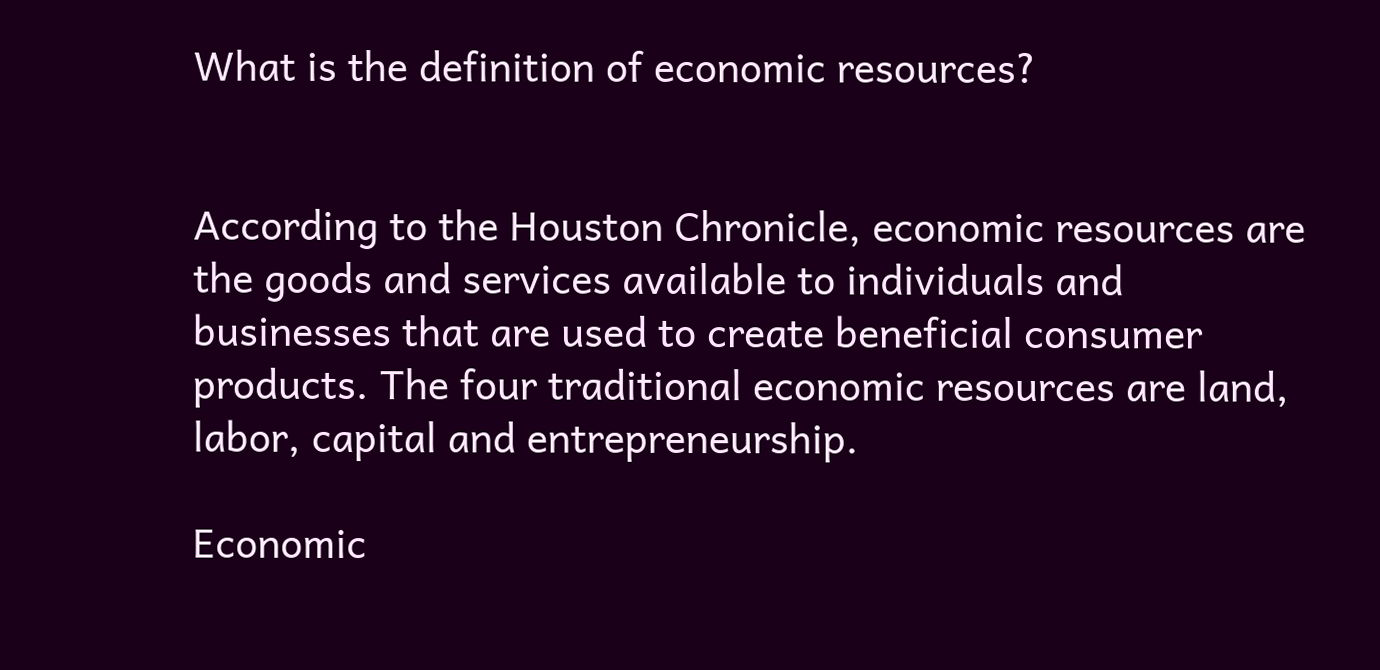What is the definition of economic resources?


According to the Houston Chronicle, economic resources are the goods and services available to individuals and businesses that are used to create beneficial consumer products. The four traditional economic resources are land, labor, capital and entrepreneurship.

Economic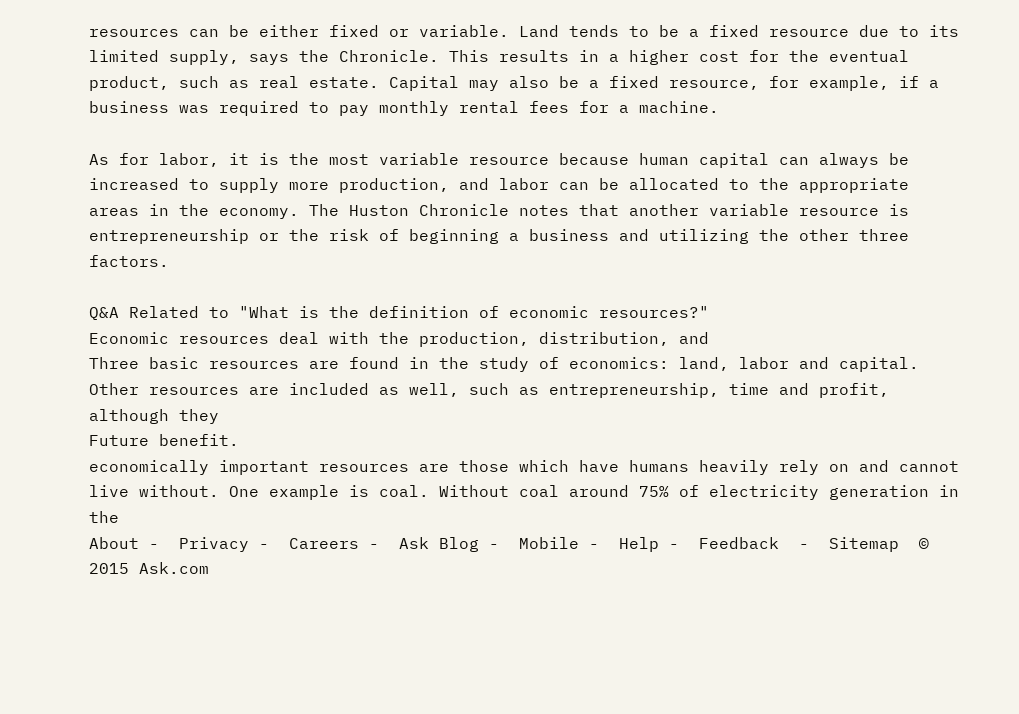resources can be either fixed or variable. Land tends to be a fixed resource due to its limited supply, says the Chronicle. This results in a higher cost for the eventual product, such as real estate. Capital may also be a fixed resource, for example, if a business was required to pay monthly rental fees for a machine.

As for labor, it is the most variable resource because human capital can always be increased to supply more production, and labor can be allocated to the appropriate areas in the economy. The Huston Chronicle notes that another variable resource is entrepreneurship or the risk of beginning a business and utilizing the other three factors.

Q&A Related to "What is the definition of economic resources?"
Economic resources deal with the production, distribution, and
Three basic resources are found in the study of economics: land, labor and capital. Other resources are included as well, such as entrepreneurship, time and profit, although they
Future benefit.
economically important resources are those which have humans heavily rely on and cannot live without. One example is coal. Without coal around 75% of electricity generation in the
About -  Privacy -  Careers -  Ask Blog -  Mobile -  Help -  Feedback  -  Sitemap  © 2015 Ask.com